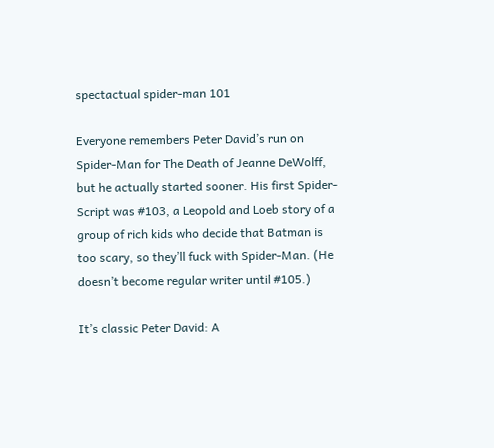spectactual spider-man 101

Everyone remembers Peter David’s run on Spider-Man for The Death of Jeanne DeWolff, but he actually started sooner. His first Spider-Script was #103, a Leopold and Loeb story of a group of rich kids who decide that Batman is too scary, so they’ll fuck with Spider-Man. (He doesn’t become regular writer until #105.)

It’s classic Peter David: A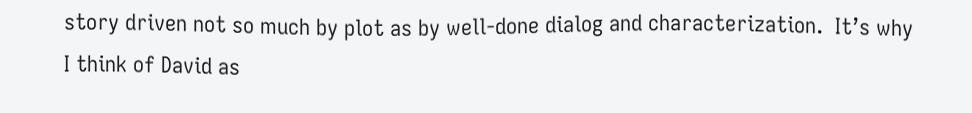story driven not so much by plot as by well-done dialog and characterization.  It’s why I think of David as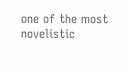one of the most novelistic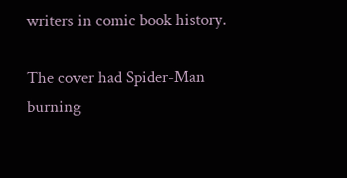writers in comic book history.

The cover had Spider-Man burning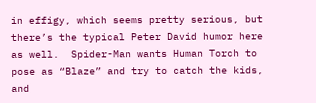in effigy, which seems pretty serious, but there’s the typical Peter David humor here as well.  Spider-Man wants Human Torch to pose as “Blaze” and try to catch the kids, and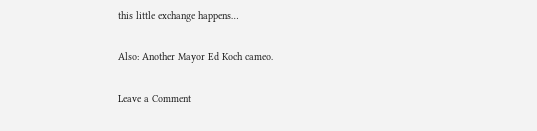this little exchange happens…

Also: Another Mayor Ed Koch cameo.

Leave a Comment